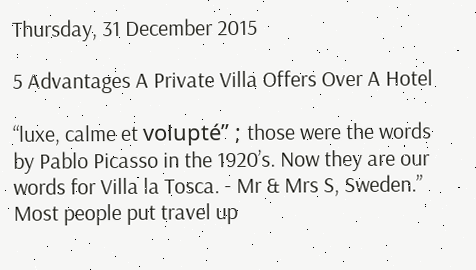Thursday, 31 December 2015

5 Advantages A Private Villa Offers Over A Hotel

“luxe, calme et volupté” ; those were the words by Pablo Picasso in the 1920’s. Now they are our words for Villa la Tosca. - Mr & Mrs S, Sweden.” Most people put travel up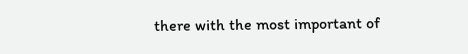there with the most important of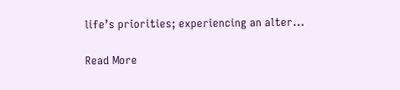life’s priorities; experiencing an alter...

Read More